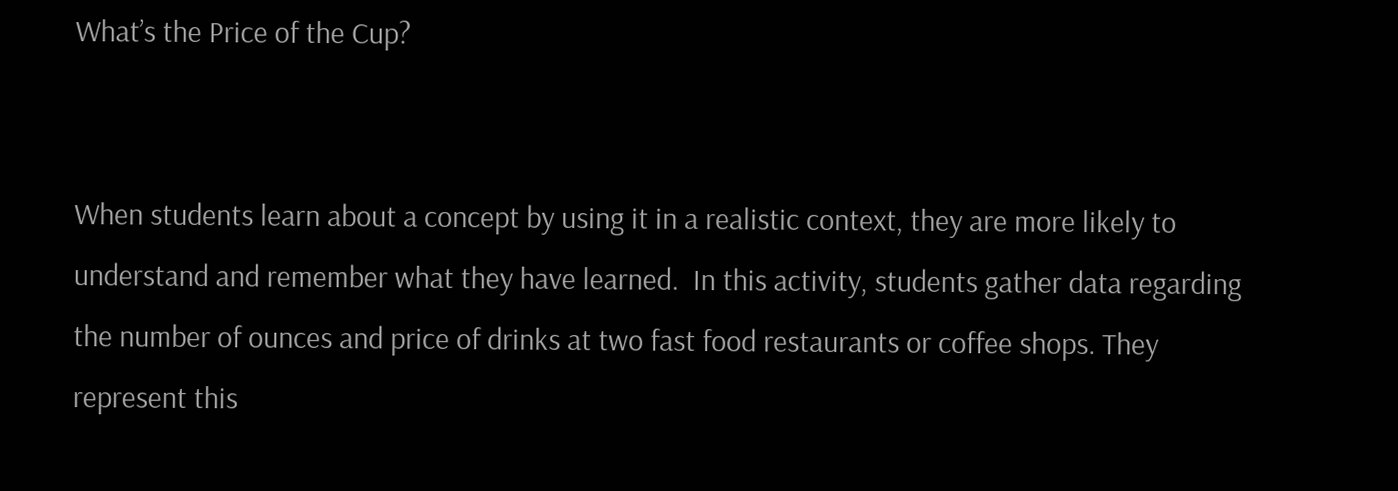What’s the Price of the Cup?


When students learn about a concept by using it in a realistic context, they are more likely to understand and remember what they have learned.  In this activity, students gather data regarding the number of ounces and price of drinks at two fast food restaurants or coffee shops. They represent this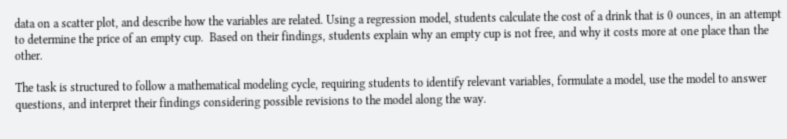data on a scatter plot, and describe how the variables are related. Using a regression model, students calculate the cost of a drink that is 0 ounces, in an attempt to determine the price of an empty cup.  Based on their findings, students explain why an empty cup is not free, and why it costs more at one place than the other.

The task is structured to follow a mathematical modeling cycle, requiring students to identify relevant variables, formulate a model, use the model to answer questions, and interpret their findings considering possible revisions to the model along the way.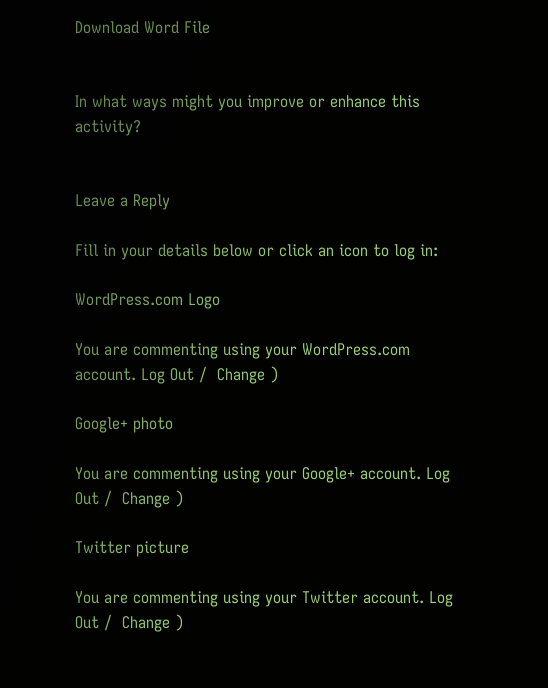Download Word File


In what ways might you improve or enhance this activity?


Leave a Reply

Fill in your details below or click an icon to log in:

WordPress.com Logo

You are commenting using your WordPress.com account. Log Out /  Change )

Google+ photo

You are commenting using your Google+ account. Log Out /  Change )

Twitter picture

You are commenting using your Twitter account. Log Out /  Change )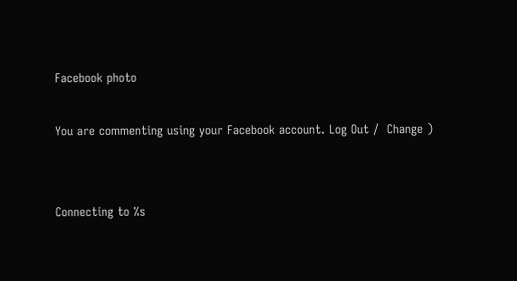Facebook photo

You are commenting using your Facebook account. Log Out /  Change )


Connecting to %s